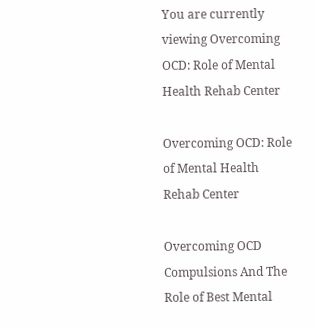You are currently viewing Overcoming OCD: Role of Mental Health Rehab Center

Overcoming OCD: Role of Mental Health Rehab Center

Overcoming OCD Compulsions And The Role of Best Mental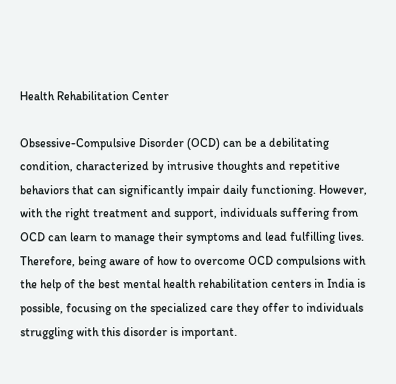Health Rehabilitation Center

Obsessive-Compulsive Disorder (OCD) can be a debilitating condition, characterized by intrusive thoughts and repetitive behaviors that can significantly impair daily functioning. However, with the right treatment and support, individuals suffering from OCD can learn to manage their symptoms and lead fulfilling lives. Therefore, being aware of how to overcome OCD compulsions with the help of the best mental health rehabilitation centers in India is possible, focusing on the specialized care they offer to individuals struggling with this disorder is important.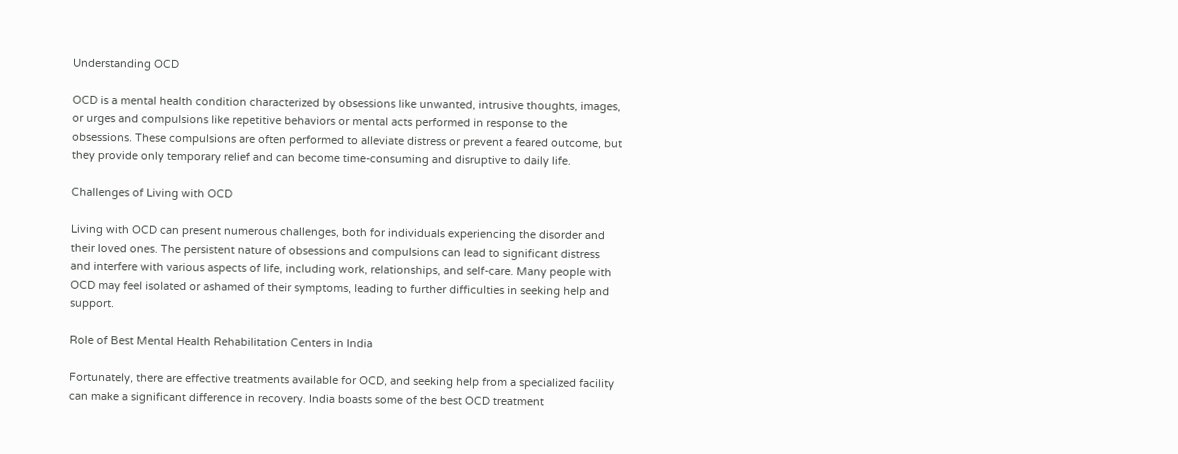Understanding OCD

OCD is a mental health condition characterized by obsessions like unwanted, intrusive thoughts, images, or urges and compulsions like repetitive behaviors or mental acts performed in response to the obsessions. These compulsions are often performed to alleviate distress or prevent a feared outcome, but they provide only temporary relief and can become time-consuming and disruptive to daily life.

Challenges of Living with OCD

Living with OCD can present numerous challenges, both for individuals experiencing the disorder and their loved ones. The persistent nature of obsessions and compulsions can lead to significant distress and interfere with various aspects of life, including work, relationships, and self-care. Many people with OCD may feel isolated or ashamed of their symptoms, leading to further difficulties in seeking help and support.

Role of Best Mental Health Rehabilitation Centers in India

Fortunately, there are effective treatments available for OCD, and seeking help from a specialized facility can make a significant difference in recovery. India boasts some of the best OCD treatment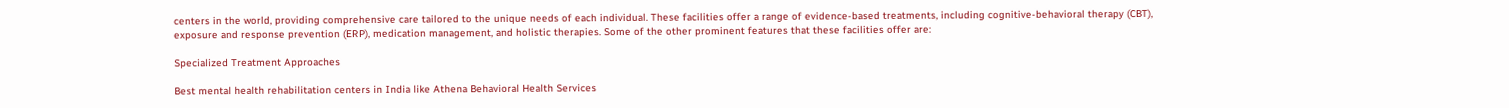centers in the world, providing comprehensive care tailored to the unique needs of each individual. These facilities offer a range of evidence-based treatments, including cognitive-behavioral therapy (CBT), exposure and response prevention (ERP), medication management, and holistic therapies. Some of the other prominent features that these facilities offer are:

Specialized Treatment Approaches

Best mental health rehabilitation centers in India like Athena Behavioral Health Services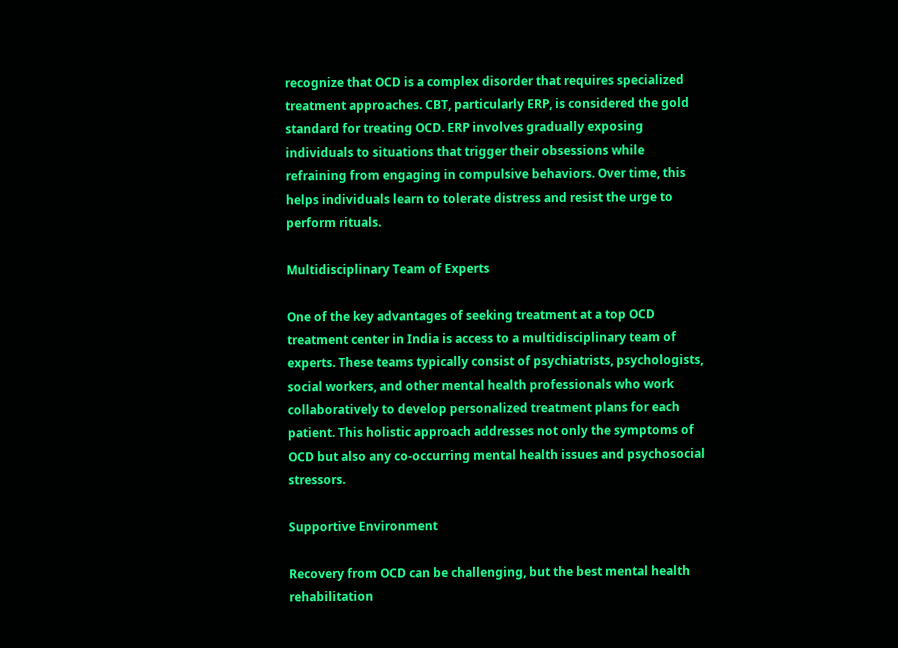recognize that OCD is a complex disorder that requires specialized treatment approaches. CBT, particularly ERP, is considered the gold standard for treating OCD. ERP involves gradually exposing individuals to situations that trigger their obsessions while refraining from engaging in compulsive behaviors. Over time, this helps individuals learn to tolerate distress and resist the urge to perform rituals.

Multidisciplinary Team of Experts

One of the key advantages of seeking treatment at a top OCD treatment center in India is access to a multidisciplinary team of experts. These teams typically consist of psychiatrists, psychologists, social workers, and other mental health professionals who work collaboratively to develop personalized treatment plans for each patient. This holistic approach addresses not only the symptoms of OCD but also any co-occurring mental health issues and psychosocial stressors.

Supportive Environment

Recovery from OCD can be challenging, but the best mental health rehabilitation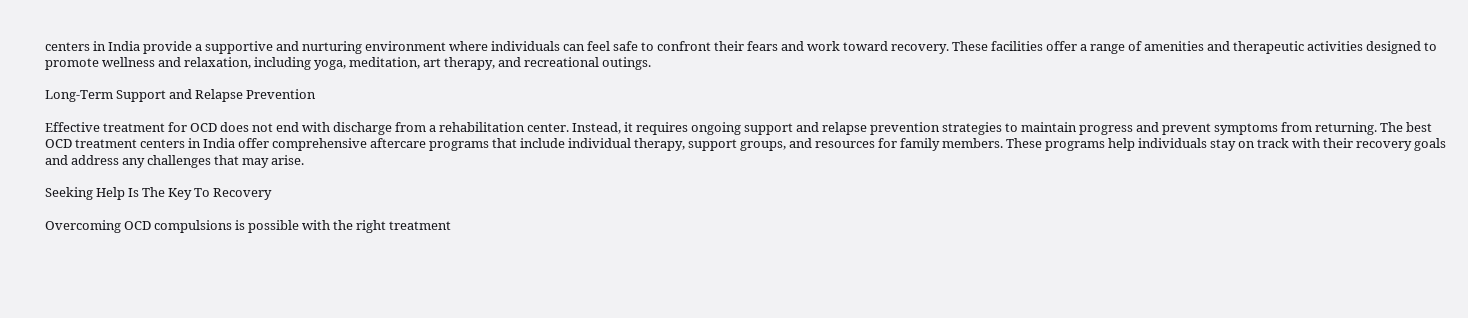centers in India provide a supportive and nurturing environment where individuals can feel safe to confront their fears and work toward recovery. These facilities offer a range of amenities and therapeutic activities designed to promote wellness and relaxation, including yoga, meditation, art therapy, and recreational outings.

Long-Term Support and Relapse Prevention

Effective treatment for OCD does not end with discharge from a rehabilitation center. Instead, it requires ongoing support and relapse prevention strategies to maintain progress and prevent symptoms from returning. The best OCD treatment centers in India offer comprehensive aftercare programs that include individual therapy, support groups, and resources for family members. These programs help individuals stay on track with their recovery goals and address any challenges that may arise.

Seeking Help Is The Key To Recovery

Overcoming OCD compulsions is possible with the right treatment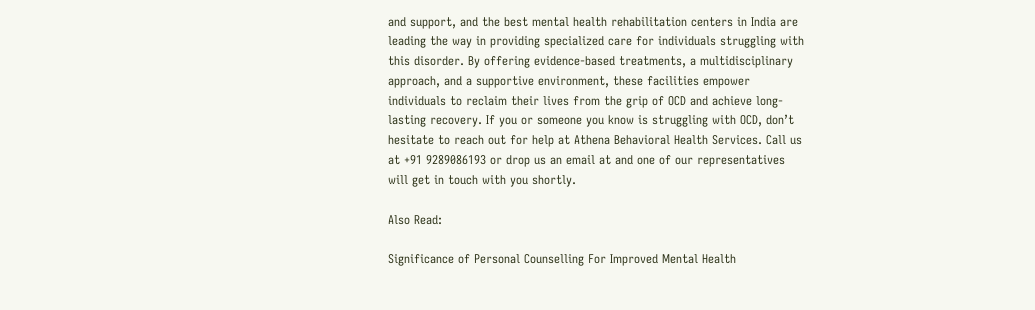and support, and the best mental health rehabilitation centers in India are leading the way in providing specialized care for individuals struggling with this disorder. By offering evidence-based treatments, a multidisciplinary approach, and a supportive environment, these facilities empower individuals to reclaim their lives from the grip of OCD and achieve long-lasting recovery. If you or someone you know is struggling with OCD, don’t hesitate to reach out for help at Athena Behavioral Health Services. Call us at +91 9289086193 or drop us an email at and one of our representatives will get in touch with you shortly.

Also Read:

Significance of Personal Counselling For Improved Mental Health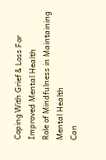Coping With Grief & Loss For Improved Mental Health
Role of Mindfulness in Maintaining Mental Health
Can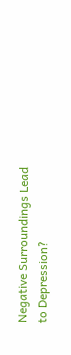Negative Surroundings Lead to Depression?